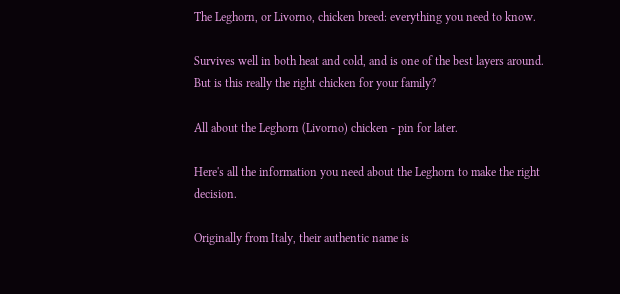The Leghorn, or Livorno, chicken breed: everything you need to know.

Survives well in both heat and cold, and is one of the best layers around. But is this really the right chicken for your family?

All about the Leghorn (Livorno) chicken - pin for later.

Here's all the information you need about the Leghorn to make the right decision.

Originally from Italy, their authentic name is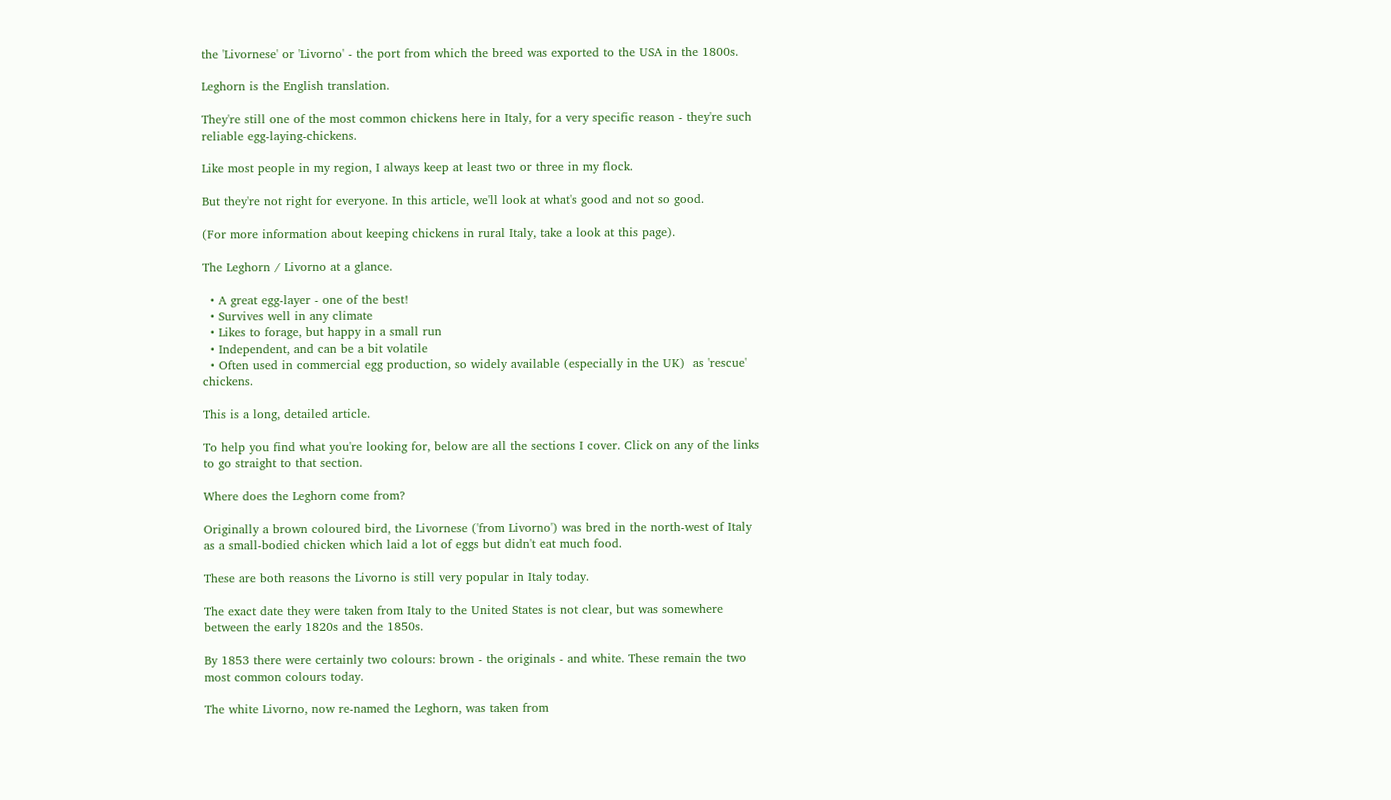the 'Livornese' or 'Livorno' - the port from which the breed was exported to the USA in the 1800s.

Leghorn is the English translation.

They're still one of the most common chickens here in Italy, for a very specific reason - they're such reliable egg-laying-chickens.

Like most people in my region, I always keep at least two or three in my flock.

But they're not right for everyone. In this article, we'll look at what's good and not so good.

(For more information about keeping chickens in rural Italy, take a look at this page).

The Leghorn / Livorno at a glance.

  • A great egg-layer - one of the best!
  • Survives well in any climate
  • Likes to forage, but happy in a small run
  • Independent, and can be a bit volatile
  • Often used in commercial egg production, so widely available (especially in the UK)  as 'rescue' chickens.

This is a long, detailed article.

To help you find what you're looking for, below are all the sections I cover. Click on any of the links to go straight to that section.

Where does the Leghorn come from?

Originally a brown coloured bird, the Livornese ('from Livorno') was bred in the north-west of Italy as a small-bodied chicken which laid a lot of eggs but didn't eat much food.

These are both reasons the Livorno is still very popular in Italy today.

The exact date they were taken from Italy to the United States is not clear, but was somewhere between the early 1820s and the 1850s.

By 1853 there were certainly two colours: brown - the originals - and white. These remain the two most common colours today.

The white Livorno, now re-named the Leghorn, was taken from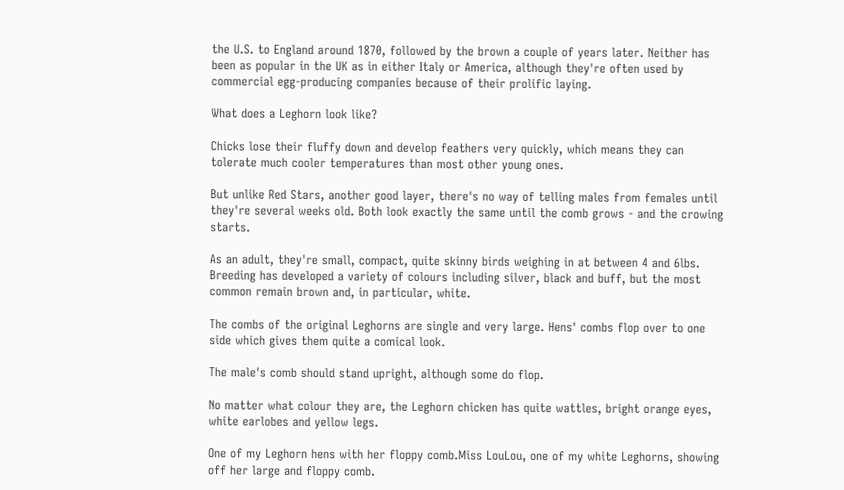the U.S. to England around 1870, followed by the brown a couple of years later. Neither has been as popular in the UK as in either Italy or America, although they're often used by commercial egg-producing companies because of their prolific laying.

What does a Leghorn look like?

Chicks lose their fluffy down and develop feathers very quickly, which means they can tolerate much cooler temperatures than most other young ones.

But unlike Red Stars, another good layer, there's no way of telling males from females until they're several weeks old. Both look exactly the same until the comb grows - and the crowing starts.

As an adult, they're small, compact, quite skinny birds weighing in at between 4 and 6lbs. Breeding has developed a variety of colours including silver, black and buff, but the most common remain brown and, in particular, white.

The combs of the original Leghorns are single and very large. Hens' combs flop over to one side which gives them quite a comical look.

The male's comb should stand upright, although some do flop.

No matter what colour they are, the Leghorn chicken has quite wattles, bright orange eyes, white earlobes and yellow legs.

One of my Leghorn hens with her floppy comb.Miss LouLou, one of my white Leghorns, showing off her large and floppy comb.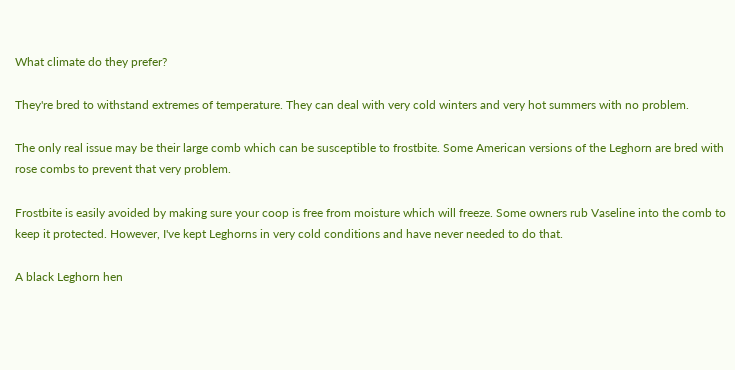What climate do they prefer?

They're bred to withstand extremes of temperature. They can deal with very cold winters and very hot summers with no problem.

The only real issue may be their large comb which can be susceptible to frostbite. Some American versions of the Leghorn are bred with rose combs to prevent that very problem.

Frostbite is easily avoided by making sure your coop is free from moisture which will freeze. Some owners rub Vaseline into the comb to keep it protected. However, I've kept Leghorns in very cold conditions and have never needed to do that.

A black Leghorn hen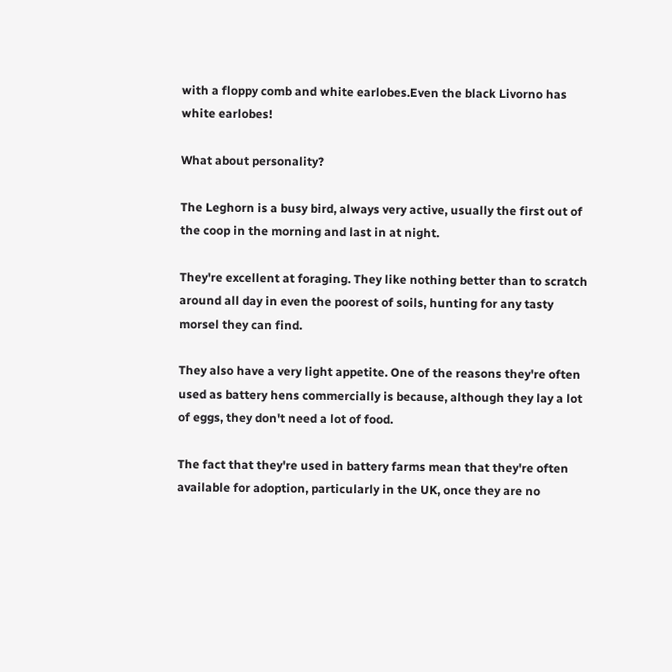with a floppy comb and white earlobes.Even the black Livorno has white earlobes!

What about personality?

The Leghorn is a busy bird, always very active, usually the first out of the coop in the morning and last in at night.

They're excellent at foraging. They like nothing better than to scratch around all day in even the poorest of soils, hunting for any tasty morsel they can find.

They also have a very light appetite. One of the reasons they're often used as battery hens commercially is because, although they lay a lot of eggs, they don't need a lot of food.

The fact that they're used in battery farms mean that they're often available for adoption, particularly in the UK, once they are no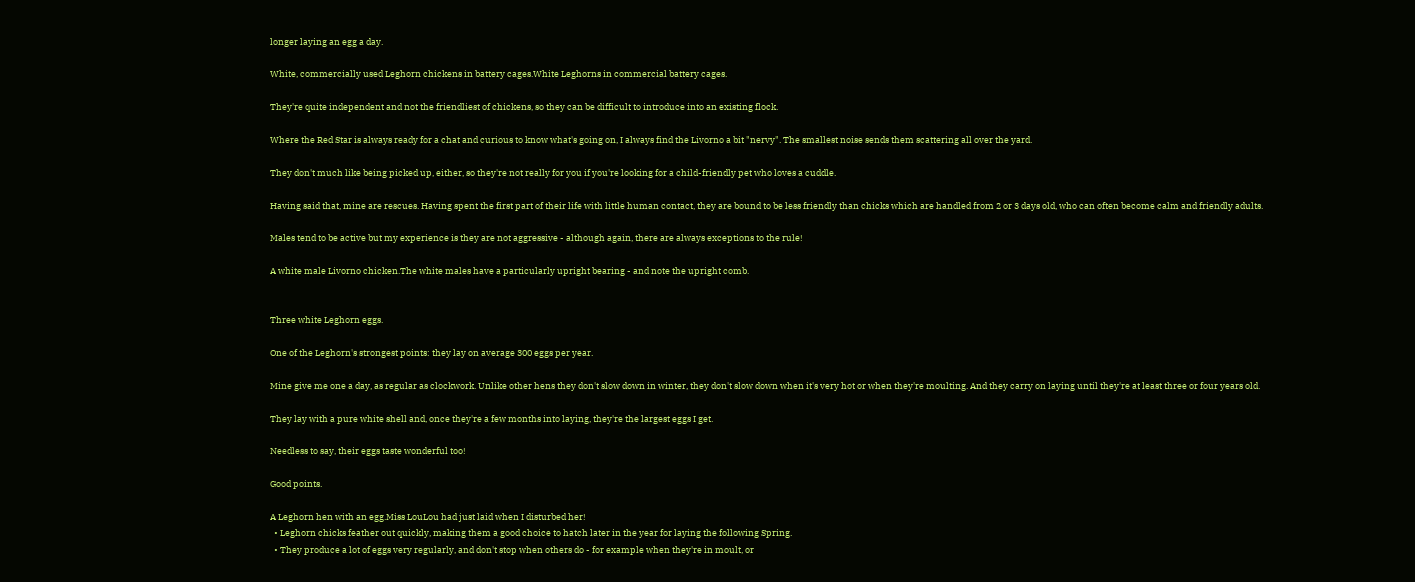longer laying an egg a day.

White, commercially used Leghorn chickens in battery cages.White Leghorns in commercial battery cages.

They're quite independent and not the friendliest of chickens, so they can be difficult to introduce into an existing flock.

Where the Red Star is always ready for a chat and curious to know what's going on, I always find the Livorno a bit "nervy". The smallest noise sends them scattering all over the yard.

They don't much like being picked up, either, so they're not really for you if you're looking for a child-friendly pet who loves a cuddle.

Having said that, mine are rescues. Having spent the first part of their life with little human contact, they are bound to be less friendly than chicks which are handled from 2 or 3 days old, who can often become calm and friendly adults.

Males tend to be active but my experience is they are not aggressive - although again, there are always exceptions to the rule!

A white male Livorno chicken.The white males have a particularly upright bearing - and note the upright comb.


Three white Leghorn eggs.

One of the Leghorn's strongest points: they lay on average 300 eggs per year.

Mine give me one a day, as regular as clockwork. Unlike other hens they don't slow down in winter, they don't slow down when it's very hot or when they're moulting. And they carry on laying until they're at least three or four years old.

They lay with a pure white shell and, once they're a few months into laying, they're the largest eggs I get.

Needless to say, their eggs taste wonderful too!

Good points.

A Leghorn hen with an egg.Miss LouLou had just laid when I disturbed her!
  • Leghorn chicks feather out quickly, making them a good choice to hatch later in the year for laying the following Spring.
  • They produce a lot of eggs very regularly, and don't stop when others do - for example when they're in moult, or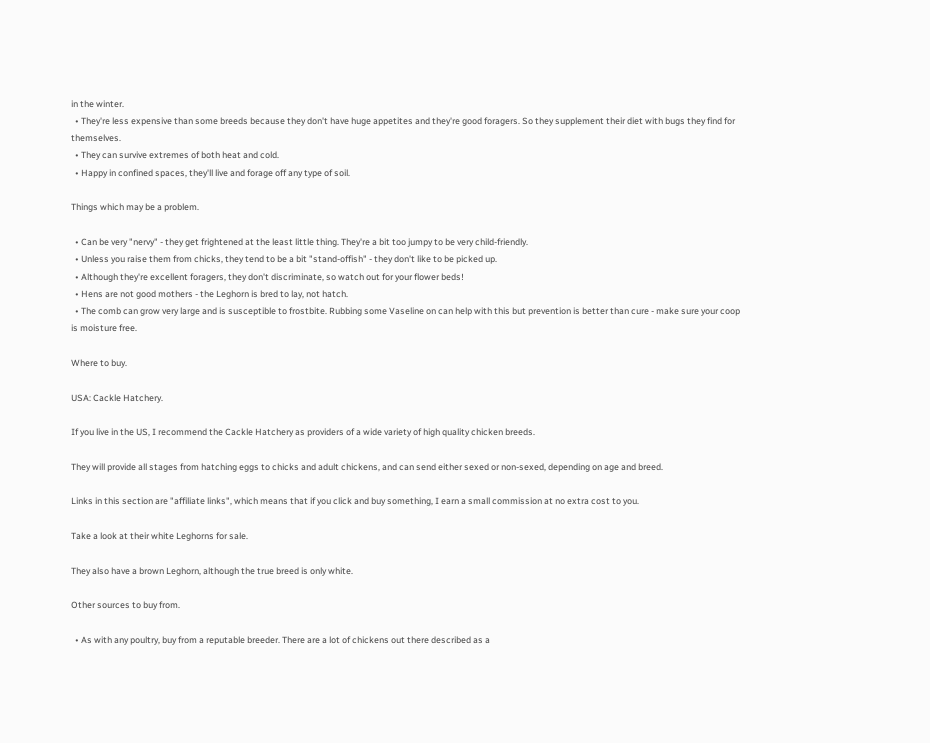in the winter.
  • They're less expensive than some breeds because they don't have huge appetites and they're good foragers. So they supplement their diet with bugs they find for themselves.
  • They can survive extremes of both heat and cold.
  • Happy in confined spaces, they'll live and forage off any type of soil.

Things which may be a problem.

  • Can be very "nervy" - they get frightened at the least little thing. They're a bit too jumpy to be very child-friendly.
  • Unless you raise them from chicks, they tend to be a bit "stand-offish" - they don't like to be picked up.
  • Although they're excellent foragers, they don't discriminate, so watch out for your flower beds!
  • Hens are not good mothers - the Leghorn is bred to lay, not hatch.
  • The comb can grow very large and is susceptible to frostbite. Rubbing some Vaseline on can help with this but prevention is better than cure - make sure your coop is moisture free.

Where to buy.

USA: Cackle Hatchery.

If you live in the US, I recommend the Cackle Hatchery as providers of a wide variety of high quality chicken breeds.

They will provide all stages from hatching eggs to chicks and adult chickens, and can send either sexed or non-sexed, depending on age and breed.

Links in this section are "affiliate links", which means that if you click and buy something, I earn a small commission at no extra cost to you.

Take a look at their white Leghorns for sale.

They also have a brown Leghorn, although the true breed is only white.

Other sources to buy from.

  • As with any poultry, buy from a reputable breeder. There are a lot of chickens out there described as a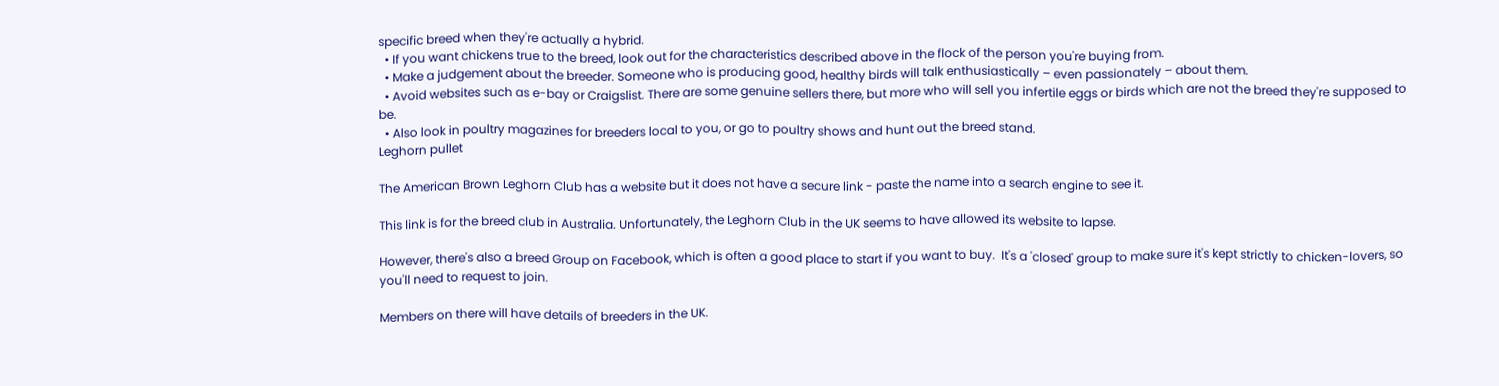specific breed when they're actually a hybrid.
  • If you want chickens true to the breed, look out for the characteristics described above in the flock of the person you're buying from.
  • Make a judgement about the breeder. Someone who is producing good, healthy birds will talk enthusiastically – even passionately – about them.
  • Avoid websites such as e-bay or Craigslist. There are some genuine sellers there, but more who will sell you infertile eggs or birds which are not the breed they're supposed to be.
  • Also look in poultry magazines for breeders local to you, or go to poultry shows and hunt out the breed stand.
Leghorn pullet

The American Brown Leghorn Club has a website but it does not have a secure link - paste the name into a search engine to see it.

This link is for the breed club in Australia. Unfortunately, the Leghorn Club in the UK seems to have allowed its website to lapse.

However, there's also a breed Group on Facebook, which is often a good place to start if you want to buy.  It's a 'closed' group to make sure it's kept strictly to chicken-lovers, so you'll need to request to join.

Members on there will have details of breeders in the UK.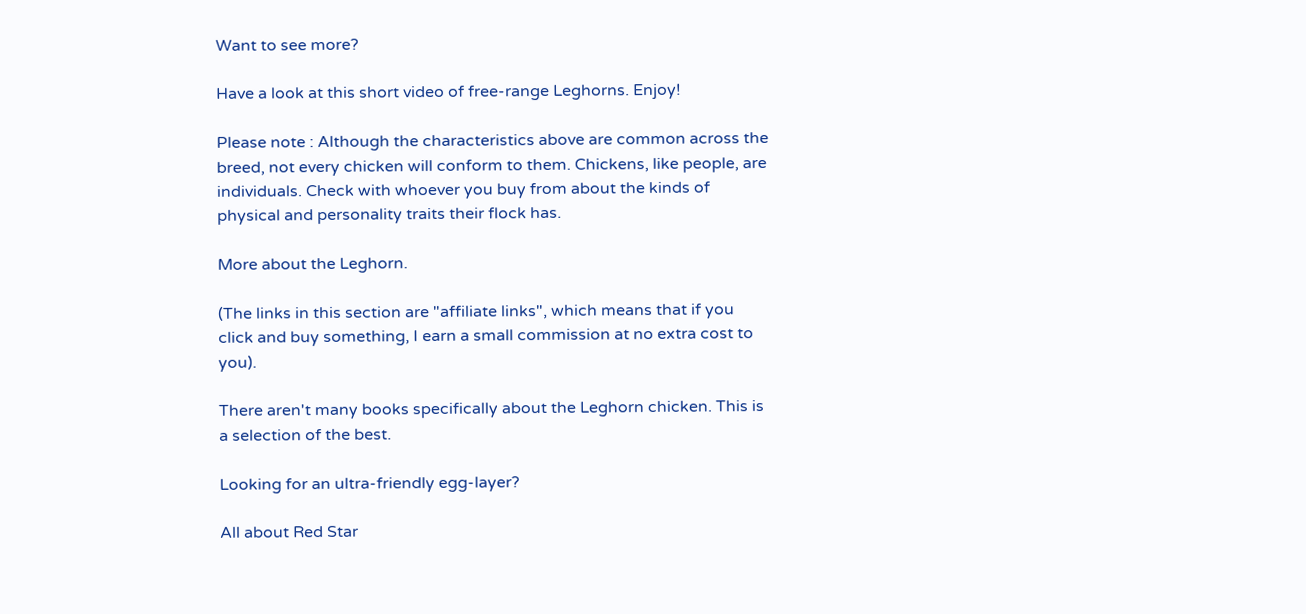Want to see more?

Have a look at this short video of free-range Leghorns. Enjoy!

Please note : Although the characteristics above are common across the breed, not every chicken will conform to them. Chickens, like people, are individuals. Check with whoever you buy from about the kinds of physical and personality traits their flock has.

More about the Leghorn.

(The links in this section are "affiliate links", which means that if you click and buy something, I earn a small commission at no extra cost to you).

There aren't many books specifically about the Leghorn chicken. This is a selection of the best.

Looking for an ultra-friendly egg-layer?

All about Red Star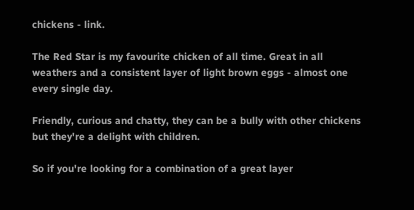chickens - link.

The Red Star is my favourite chicken of all time. Great in all weathers and a consistent layer of light brown eggs - almost one every single day.

Friendly, curious and chatty, they can be a bully with other chickens but they're a delight with children.

So if you're looking for a combination of a great layer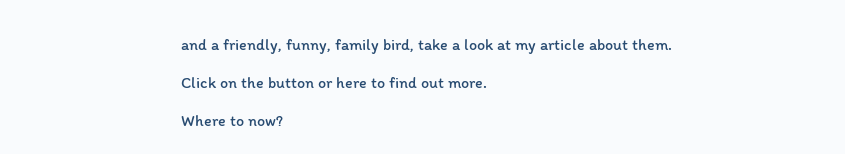and a friendly, funny, family bird, take a look at my article about them.

Click on the button or here to find out more.

Where to now?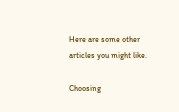Here are some other articles you might like.

Choosing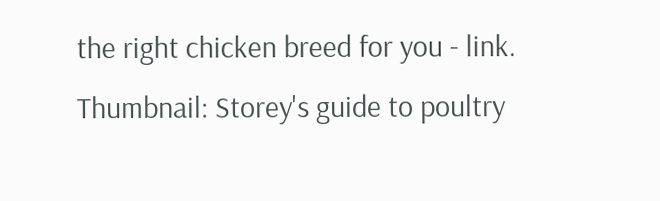the right chicken breed for you - link.
Thumbnail: Storey's guide to poultry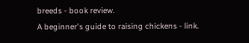breeds - book review.
A beginner's guide to raising chickens - link.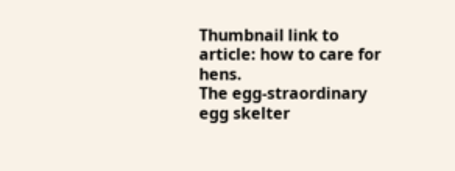Thumbnail link to article: how to care for hens.
The egg-straordinary egg skelter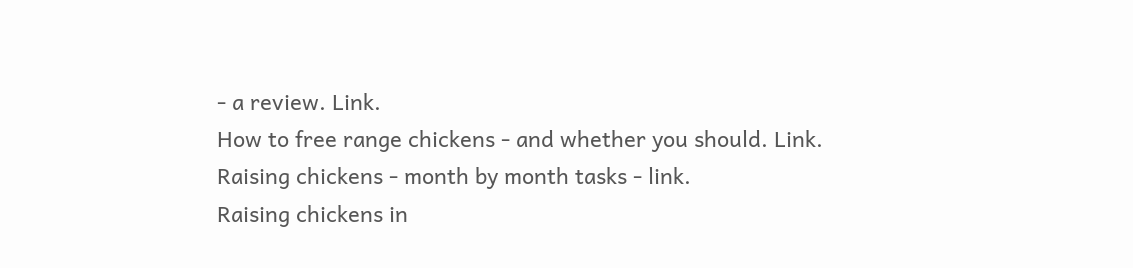- a review. Link.
How to free range chickens - and whether you should. Link.
Raising chickens - month by month tasks - link.
Raising chickens in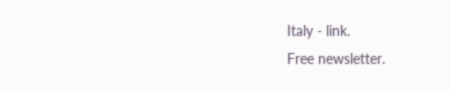Italy - link.
Free newsletter.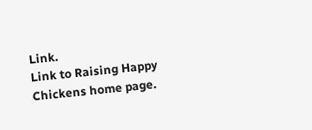Link.
Link to Raising Happy Chickens home page.